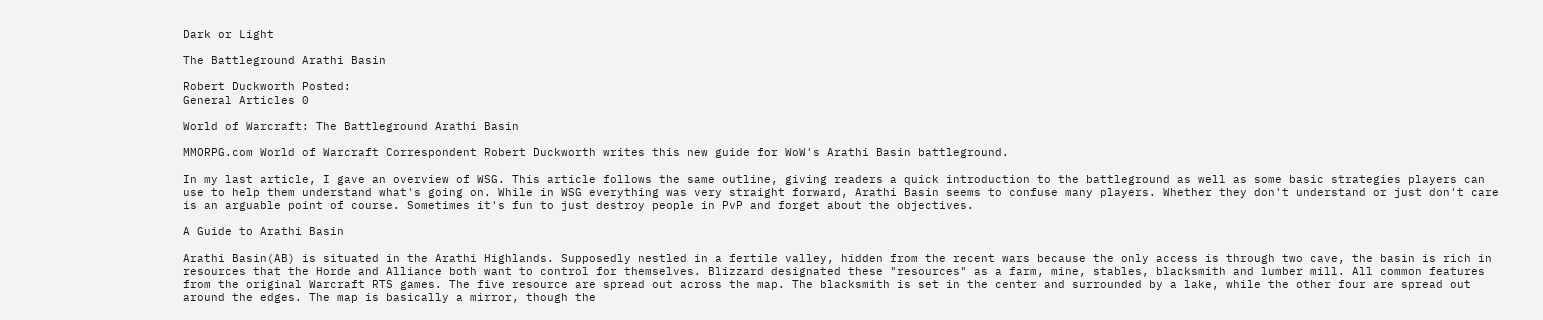Dark or Light

The Battleground Arathi Basin

Robert Duckworth Posted:
General Articles 0

World of Warcraft: The Battleground Arathi Basin

MMORPG.com World of Warcraft Correspondent Robert Duckworth writes this new guide for WoW's Arathi Basin battleground.

In my last article, I gave an overview of WSG. This article follows the same outline, giving readers a quick introduction to the battleground as well as some basic strategies players can use to help them understand what's going on. While in WSG everything was very straight forward, Arathi Basin seems to confuse many players. Whether they don't understand or just don't care is an arguable point of course. Sometimes it's fun to just destroy people in PvP and forget about the objectives.

A Guide to Arathi Basin

Arathi Basin(AB) is situated in the Arathi Highlands. Supposedly nestled in a fertile valley, hidden from the recent wars because the only access is through two cave, the basin is rich in resources that the Horde and Alliance both want to control for themselves. Blizzard designated these "resources" as a farm, mine, stables, blacksmith and lumber mill. All common features from the original Warcraft RTS games. The five resource are spread out across the map. The blacksmith is set in the center and surrounded by a lake, while the other four are spread out around the edges. The map is basically a mirror, though the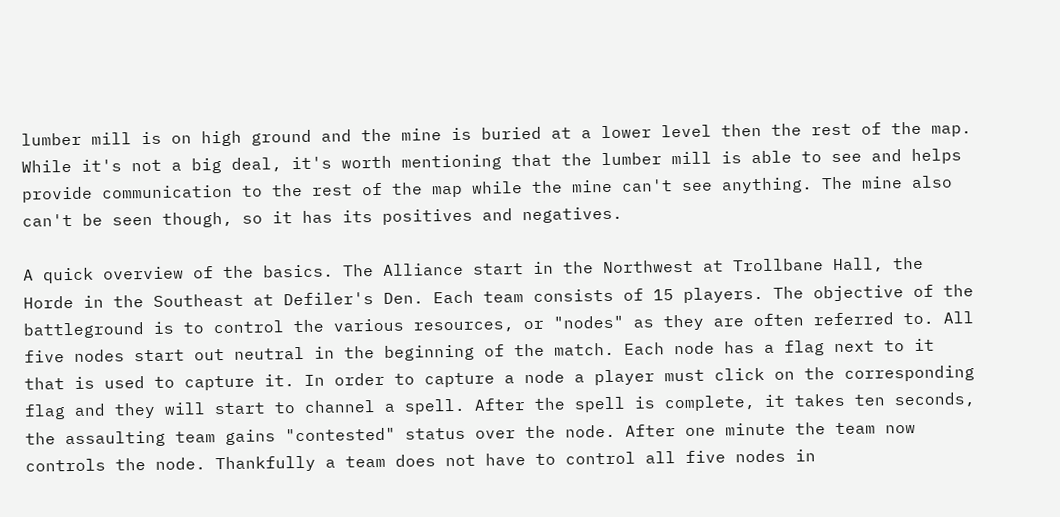lumber mill is on high ground and the mine is buried at a lower level then the rest of the map. While it's not a big deal, it's worth mentioning that the lumber mill is able to see and helps provide communication to the rest of the map while the mine can't see anything. The mine also can't be seen though, so it has its positives and negatives.

A quick overview of the basics. The Alliance start in the Northwest at Trollbane Hall, the Horde in the Southeast at Defiler's Den. Each team consists of 15 players. The objective of the battleground is to control the various resources, or "nodes" as they are often referred to. All five nodes start out neutral in the beginning of the match. Each node has a flag next to it that is used to capture it. In order to capture a node a player must click on the corresponding flag and they will start to channel a spell. After the spell is complete, it takes ten seconds, the assaulting team gains "contested" status over the node. After one minute the team now controls the node. Thankfully a team does not have to control all five nodes in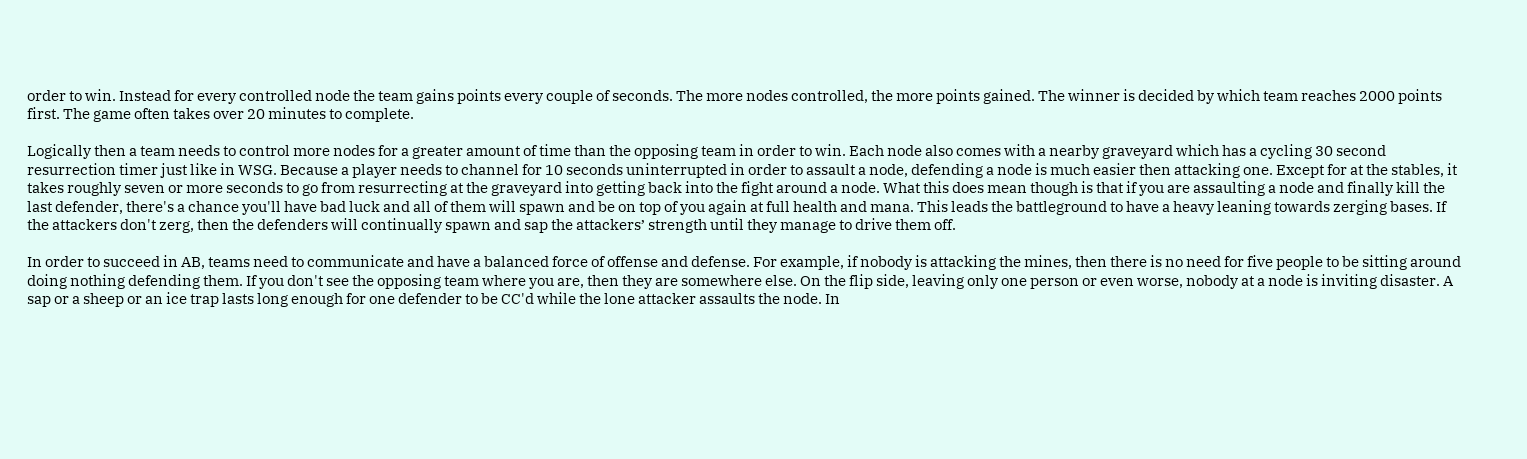order to win. Instead for every controlled node the team gains points every couple of seconds. The more nodes controlled, the more points gained. The winner is decided by which team reaches 2000 points first. The game often takes over 20 minutes to complete.

Logically then a team needs to control more nodes for a greater amount of time than the opposing team in order to win. Each node also comes with a nearby graveyard which has a cycling 30 second resurrection timer just like in WSG. Because a player needs to channel for 10 seconds uninterrupted in order to assault a node, defending a node is much easier then attacking one. Except for at the stables, it takes roughly seven or more seconds to go from resurrecting at the graveyard into getting back into the fight around a node. What this does mean though is that if you are assaulting a node and finally kill the last defender, there's a chance you'll have bad luck and all of them will spawn and be on top of you again at full health and mana. This leads the battleground to have a heavy leaning towards zerging bases. If the attackers don't zerg, then the defenders will continually spawn and sap the attackers’ strength until they manage to drive them off.

In order to succeed in AB, teams need to communicate and have a balanced force of offense and defense. For example, if nobody is attacking the mines, then there is no need for five people to be sitting around doing nothing defending them. If you don't see the opposing team where you are, then they are somewhere else. On the flip side, leaving only one person or even worse, nobody at a node is inviting disaster. A sap or a sheep or an ice trap lasts long enough for one defender to be CC'd while the lone attacker assaults the node. In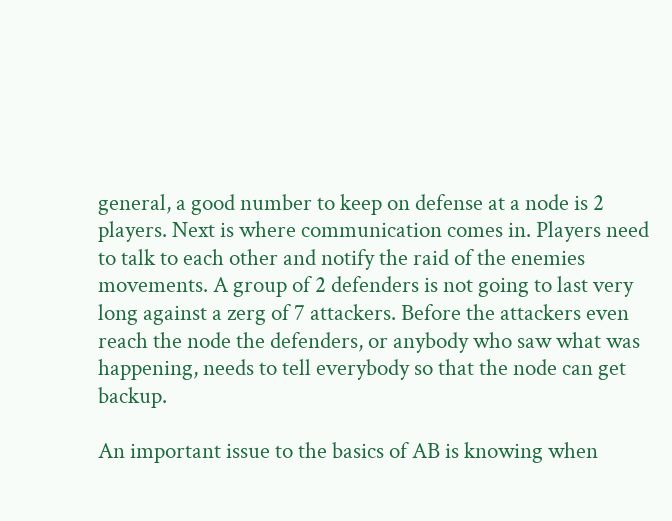general, a good number to keep on defense at a node is 2 players. Next is where communication comes in. Players need to talk to each other and notify the raid of the enemies movements. A group of 2 defenders is not going to last very long against a zerg of 7 attackers. Before the attackers even reach the node the defenders, or anybody who saw what was happening, needs to tell everybody so that the node can get backup.

An important issue to the basics of AB is knowing when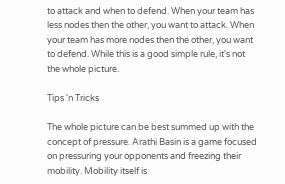to attack and when to defend. When your team has less nodes then the other, you want to attack. When your team has more nodes then the other, you want to defend. While this is a good simple rule, it's not the whole picture.

Tips 'n Tricks

The whole picture can be best summed up with the concept of pressure. Arathi Basin is a game focused on pressuring your opponents and freezing their mobility. Mobility itself is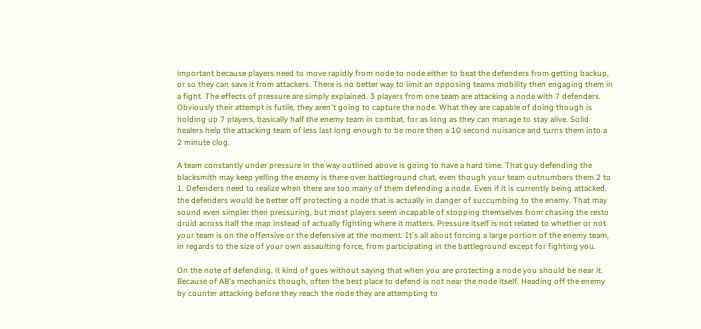important because players need to move rapidly from node to node either to beat the defenders from getting backup, or so they can save it from attackers. There is no better way to limit an opposing teams mobility then engaging them in a fight. The effects of pressure are simply explained. 3 players from one team are attacking a node with 7 defenders. Obviously their attempt is futile, they aren't going to capture the node. What they are capable of doing though is holding up 7 players, basically half the enemy team in combat, for as long as they can manage to stay alive. Solid healers help the attacking team of less last long enough to be more then a 10 second nuisance and turns them into a 2 minute clog.

A team constantly under pressure in the way outlined above is going to have a hard time. That guy defending the blacksmith may keep yelling the enemy is there over battleground chat, even though your team outnumbers them 2 to 1. Defenders need to realize when there are too many of them defending a node. Even if it is currently being attacked, the defenders would be better off protecting a node that is actually in danger of succumbing to the enemy. That may sound even simpler then pressuring, but most players seem incapable of stopping themselves from chasing the resto druid across half the map instead of actually fighting where it matters. Pressure itself is not related to whether or not your team is on the offensive or the defensive at the moment. It's all about forcing a large portion of the enemy team, in regards to the size of your own assaulting force, from participating in the battleground except for fighting you.

On the note of defending, it kind of goes without saying that when you are protecting a node you should be near it. Because of AB's mechanics though, often the best place to defend is not near the node itself. Heading off the enemy by counter attacking before they reach the node they are attempting to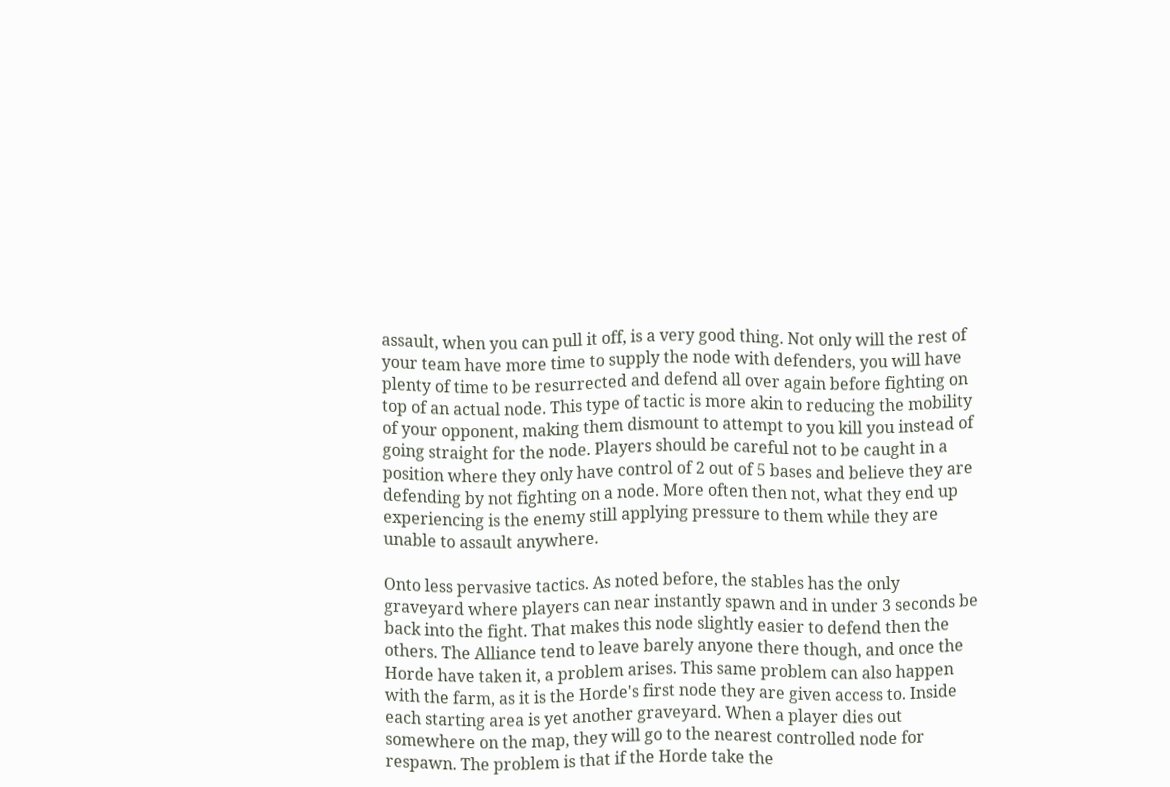assault, when you can pull it off, is a very good thing. Not only will the rest of your team have more time to supply the node with defenders, you will have plenty of time to be resurrected and defend all over again before fighting on top of an actual node. This type of tactic is more akin to reducing the mobility of your opponent, making them dismount to attempt to you kill you instead of going straight for the node. Players should be careful not to be caught in a position where they only have control of 2 out of 5 bases and believe they are defending by not fighting on a node. More often then not, what they end up experiencing is the enemy still applying pressure to them while they are unable to assault anywhere.

Onto less pervasive tactics. As noted before, the stables has the only graveyard where players can near instantly spawn and in under 3 seconds be back into the fight. That makes this node slightly easier to defend then the others. The Alliance tend to leave barely anyone there though, and once the Horde have taken it, a problem arises. This same problem can also happen with the farm, as it is the Horde's first node they are given access to. Inside each starting area is yet another graveyard. When a player dies out somewhere on the map, they will go to the nearest controlled node for respawn. The problem is that if the Horde take the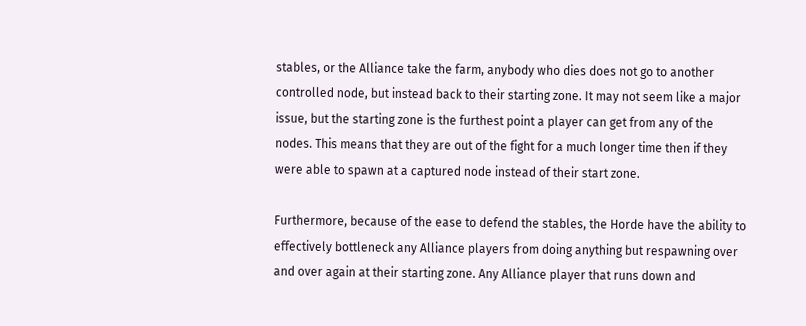stables, or the Alliance take the farm, anybody who dies does not go to another controlled node, but instead back to their starting zone. It may not seem like a major issue, but the starting zone is the furthest point a player can get from any of the nodes. This means that they are out of the fight for a much longer time then if they were able to spawn at a captured node instead of their start zone.

Furthermore, because of the ease to defend the stables, the Horde have the ability to effectively bottleneck any Alliance players from doing anything but respawning over and over again at their starting zone. Any Alliance player that runs down and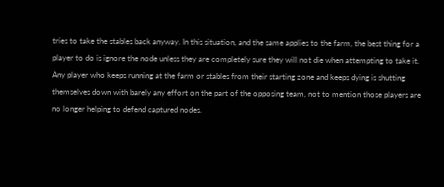tries to take the stables back anyway. In this situation, and the same applies to the farm, the best thing for a player to do is ignore the node unless they are completely sure they will not die when attempting to take it. Any player who keeps running at the farm or stables from their starting zone and keeps dying is shutting themselves down with barely any effort on the part of the opposing team, not to mention those players are no longer helping to defend captured nodes.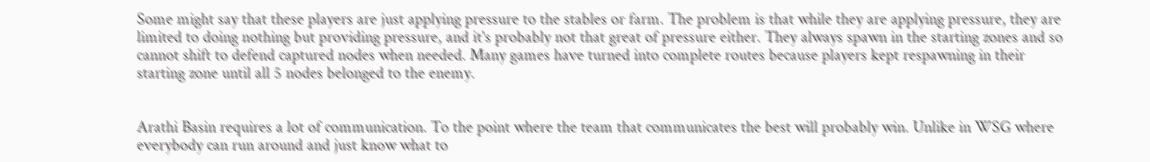Some might say that these players are just applying pressure to the stables or farm. The problem is that while they are applying pressure, they are limited to doing nothing but providing pressure, and it's probably not that great of pressure either. They always spawn in the starting zones and so cannot shift to defend captured nodes when needed. Many games have turned into complete routes because players kept respawning in their starting zone until all 5 nodes belonged to the enemy.


Arathi Basin requires a lot of communication. To the point where the team that communicates the best will probably win. Unlike in WSG where everybody can run around and just know what to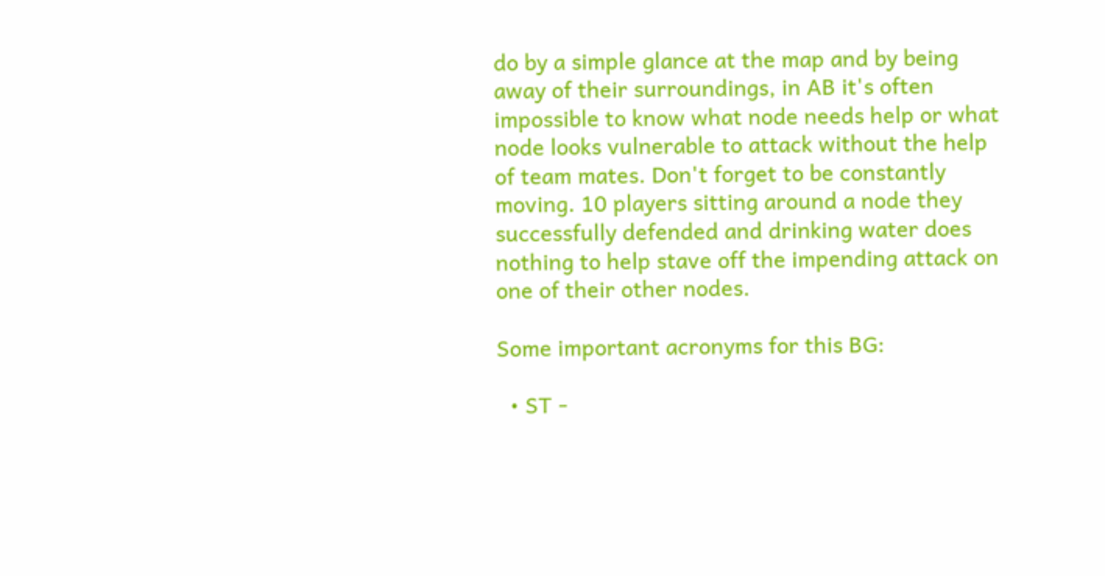do by a simple glance at the map and by being away of their surroundings, in AB it's often impossible to know what node needs help or what node looks vulnerable to attack without the help of team mates. Don't forget to be constantly moving. 10 players sitting around a node they successfully defended and drinking water does nothing to help stave off the impending attack on one of their other nodes.

Some important acronyms for this BG:

  • ST -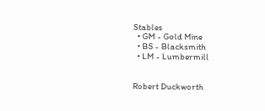Stables
  • GM - Gold Mine
  • BS - Blacksmith
  • LM - Lumbermill


Robert Duckworth